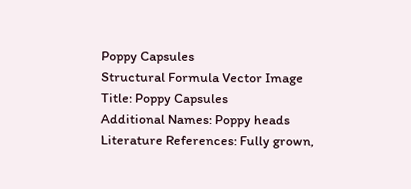Poppy Capsules
Structural Formula Vector Image
Title: Poppy Capsules
Additional Names: Poppy heads
Literature References: Fully grown,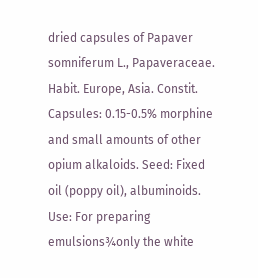dried capsules of Papaver somniferum L., Papaveraceae. Habit. Europe, Asia. Constit. Capsules: 0.15-0.5% morphine and small amounts of other opium alkaloids. Seed: Fixed oil (poppy oil), albuminoids.
Use: For preparing emulsions¾only the white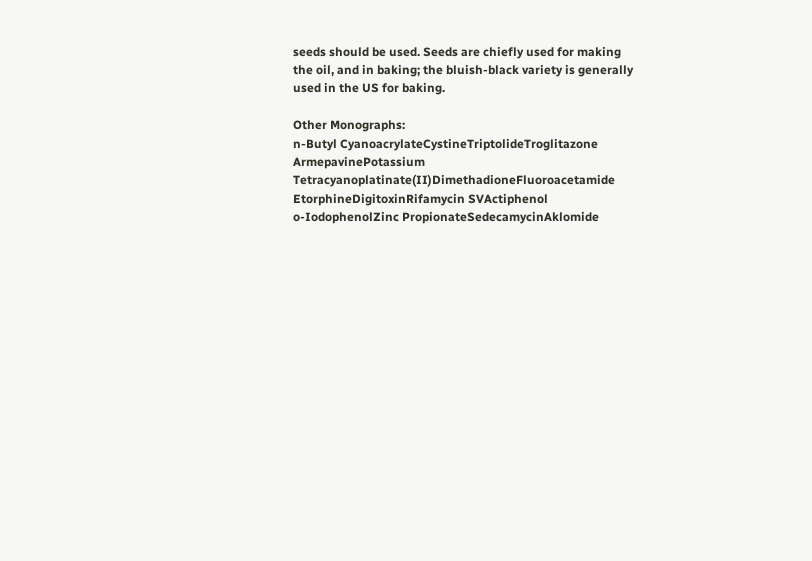seeds should be used. Seeds are chiefly used for making the oil, and in baking; the bluish-black variety is generally used in the US for baking.

Other Monographs:
n-Butyl CyanoacrylateCystineTriptolideTroglitazone
ArmepavinePotassium Tetracyanoplatinate(II)DimethadioneFluoroacetamide
EtorphineDigitoxinRifamycin SVActiphenol
o-IodophenolZinc PropionateSedecamycinAklomide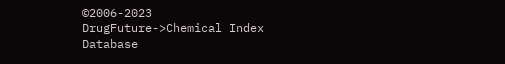©2006-2023 DrugFuture->Chemical Index Database